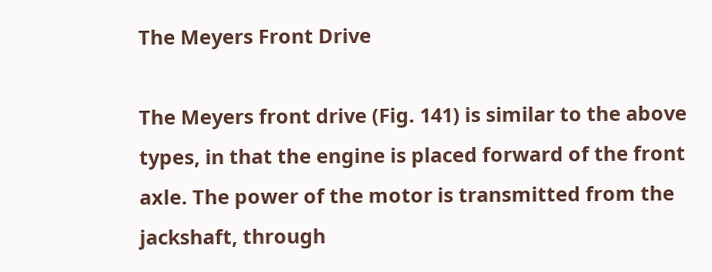The Meyers Front Drive

The Meyers front drive (Fig. 141) is similar to the above types, in that the engine is placed forward of the front axle. The power of the motor is transmitted from the jackshaft, through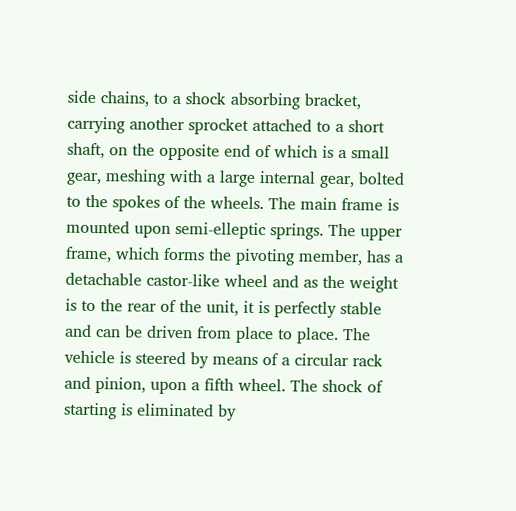side chains, to a shock absorbing bracket, carrying another sprocket attached to a short shaft, on the opposite end of which is a small gear, meshing with a large internal gear, bolted to the spokes of the wheels. The main frame is mounted upon semi-elleptic springs. The upper frame, which forms the pivoting member, has a detachable castor-like wheel and as the weight is to the rear of the unit, it is perfectly stable and can be driven from place to place. The vehicle is steered by means of a circular rack and pinion, upon a fifth wheel. The shock of starting is eliminated by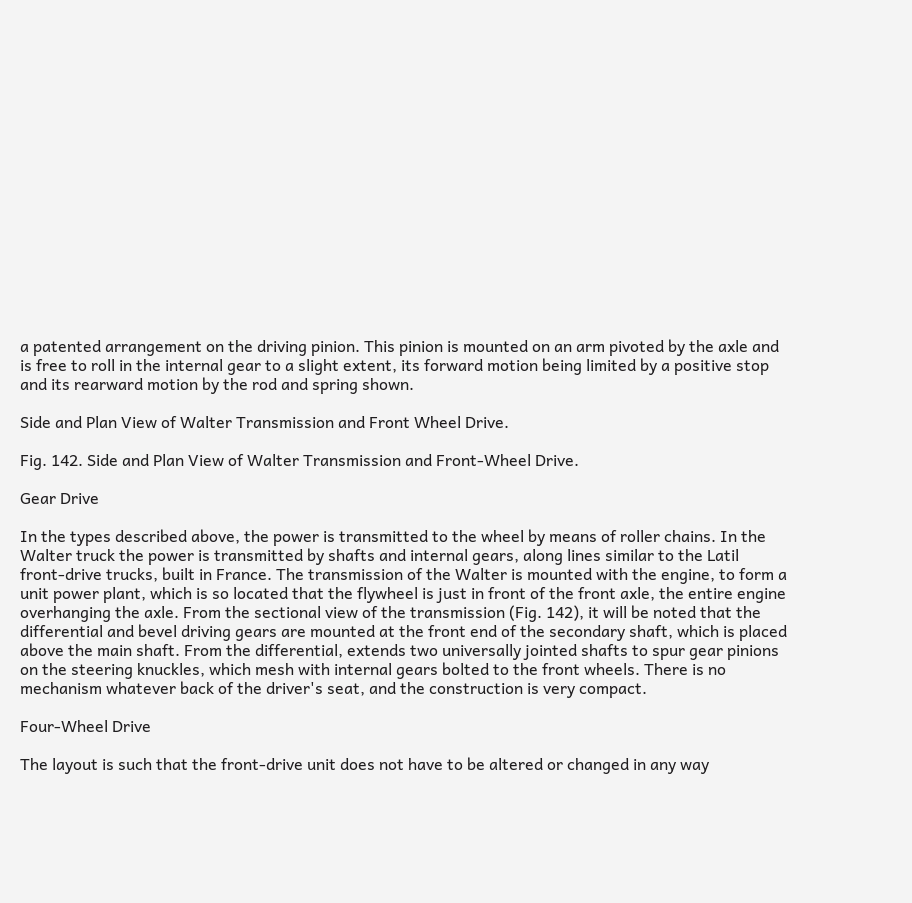a patented arrangement on the driving pinion. This pinion is mounted on an arm pivoted by the axle and is free to roll in the internal gear to a slight extent, its forward motion being limited by a positive stop and its rearward motion by the rod and spring shown.

Side and Plan View of Walter Transmission and Front Wheel Drive.

Fig. 142. Side and Plan View of Walter Transmission and Front-Wheel Drive.

Gear Drive

In the types described above, the power is transmitted to the wheel by means of roller chains. In the Walter truck the power is transmitted by shafts and internal gears, along lines similar to the Latil front-drive trucks, built in France. The transmission of the Walter is mounted with the engine, to form a unit power plant, which is so located that the flywheel is just in front of the front axle, the entire engine overhanging the axle. From the sectional view of the transmission (Fig. 142), it will be noted that the differential and bevel driving gears are mounted at the front end of the secondary shaft, which is placed above the main shaft. From the differential, extends two universally jointed shafts to spur gear pinions on the steering knuckles, which mesh with internal gears bolted to the front wheels. There is no mechanism whatever back of the driver's seat, and the construction is very compact.

Four-Wheel Drive

The layout is such that the front-drive unit does not have to be altered or changed in any way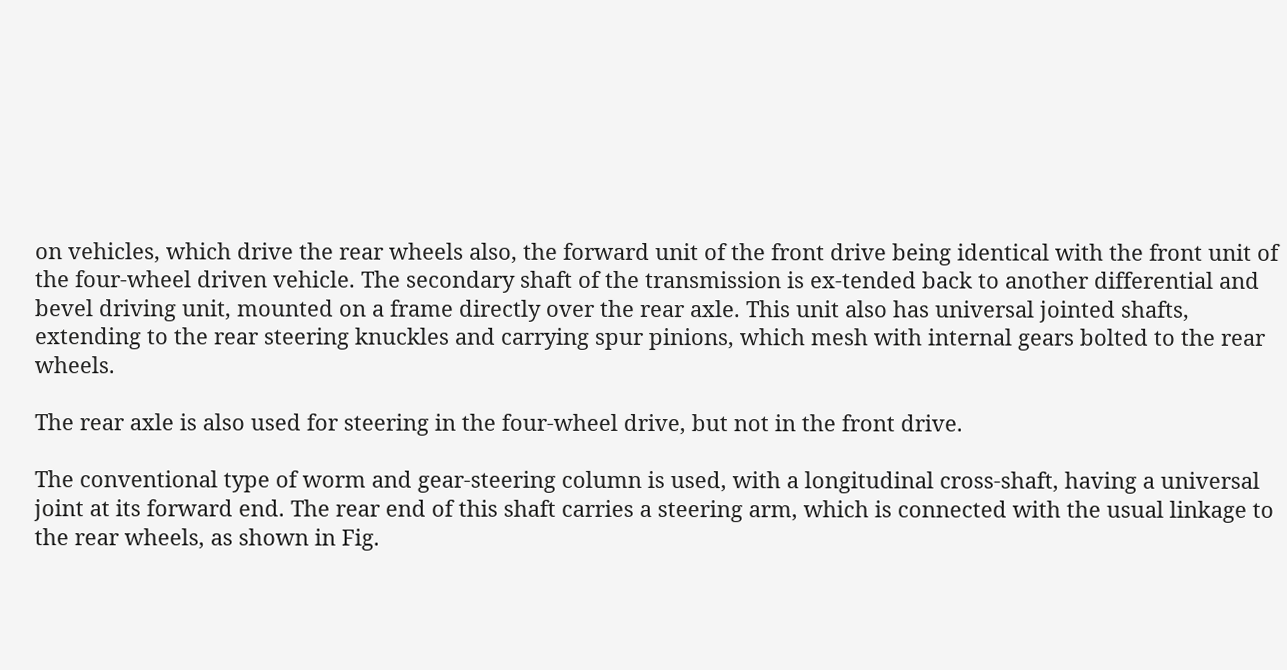on vehicles, which drive the rear wheels also, the forward unit of the front drive being identical with the front unit of the four-wheel driven vehicle. The secondary shaft of the transmission is ex-tended back to another differential and bevel driving unit, mounted on a frame directly over the rear axle. This unit also has universal jointed shafts, extending to the rear steering knuckles and carrying spur pinions, which mesh with internal gears bolted to the rear wheels.

The rear axle is also used for steering in the four-wheel drive, but not in the front drive.

The conventional type of worm and gear-steering column is used, with a longitudinal cross-shaft, having a universal joint at its forward end. The rear end of this shaft carries a steering arm, which is connected with the usual linkage to the rear wheels, as shown in Fig.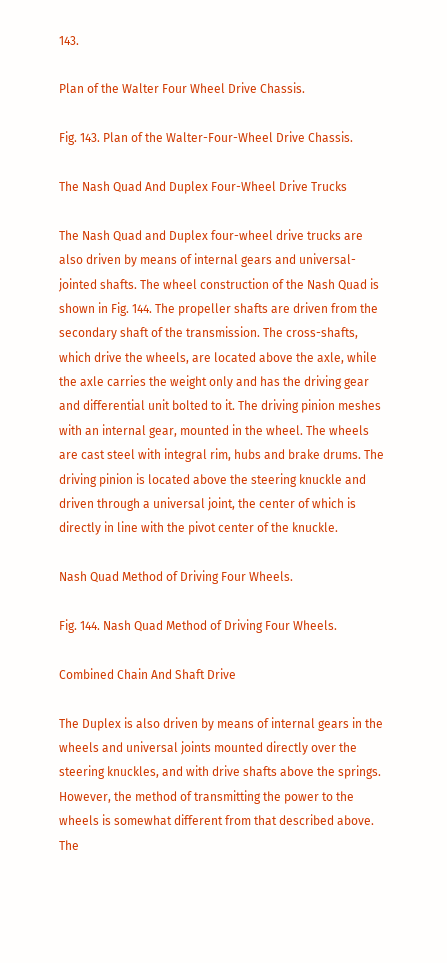143.

Plan of the Walter Four Wheel Drive Chassis.

Fig. 143. Plan of the Walter-Four-Wheel Drive Chassis.

The Nash Quad And Duplex Four-Wheel Drive Trucks

The Nash Quad and Duplex four-wheel drive trucks are also driven by means of internal gears and universal-jointed shafts. The wheel construction of the Nash Quad is shown in Fig. 144. The propeller shafts are driven from the secondary shaft of the transmission. The cross-shafts, which drive the wheels, are located above the axle, while the axle carries the weight only and has the driving gear and differential unit bolted to it. The driving pinion meshes with an internal gear, mounted in the wheel. The wheels are cast steel with integral rim, hubs and brake drums. The driving pinion is located above the steering knuckle and driven through a universal joint, the center of which is directly in line with the pivot center of the knuckle.

Nash Quad Method of Driving Four Wheels.

Fig. 144. Nash Quad Method of Driving Four Wheels.

Combined Chain And Shaft Drive

The Duplex is also driven by means of internal gears in the wheels and universal joints mounted directly over the steering knuckles, and with drive shafts above the springs. However, the method of transmitting the power to the wheels is somewhat different from that described above. The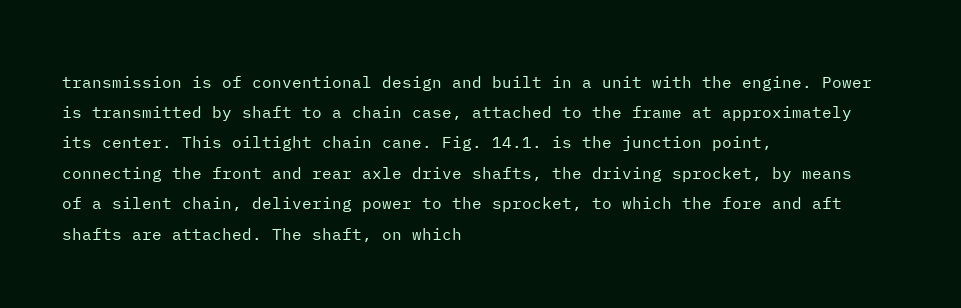transmission is of conventional design and built in a unit with the engine. Power is transmitted by shaft to a chain case, attached to the frame at approximately its center. This oiltight chain cane. Fig. 14.1. is the junction point, connecting the front and rear axle drive shafts, the driving sprocket, by means of a silent chain, delivering power to the sprocket, to which the fore and aft shafts are attached. The shaft, on which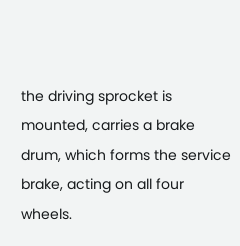the driving sprocket is mounted, carries a brake drum, which forms the service brake, acting on all four wheels.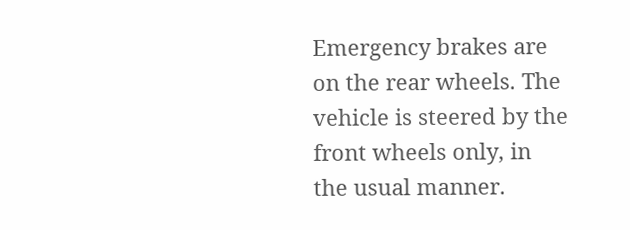Emergency brakes are on the rear wheels. The vehicle is steered by the front wheels only, in the usual manner.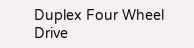Duplex Four Wheel Drive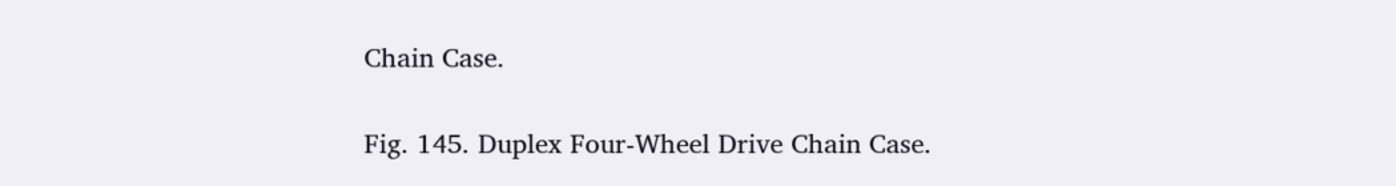Chain Case.

Fig. 145. Duplex Four-Wheel Drive Chain Case.